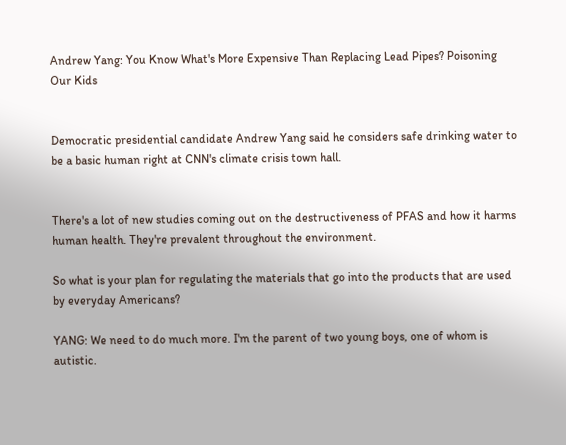Andrew Yang: You Know What's More Expensive Than Replacing Lead Pipes? Poisoning Our Kids


Democratic presidential candidate Andrew Yang said he considers safe drinking water to be a basic human right at CNN's climate crisis town hall.


There's a lot of new studies coming out on the destructiveness of PFAS and how it harms human health. They're prevalent throughout the environment.

So what is your plan for regulating the materials that go into the products that are used by everyday Americans?

YANG: We need to do much more. I'm the parent of two young boys, one of whom is autistic.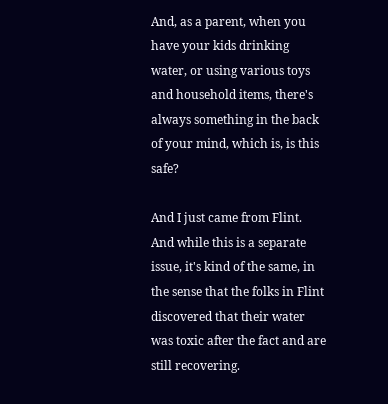And, as a parent, when you have your kids drinking water, or using various toys and household items, there's always something in the back of your mind, which is, is this safe?

And I just came from Flint. And while this is a separate issue, it's kind of the same, in the sense that the folks in Flint discovered that their water was toxic after the fact and are still recovering.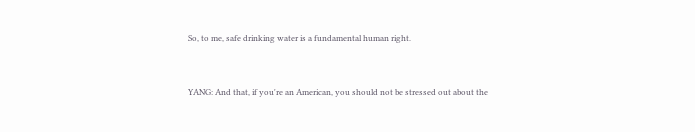So, to me, safe drinking water is a fundamental human right.


YANG: And that, if you're an American, you should not be stressed out about the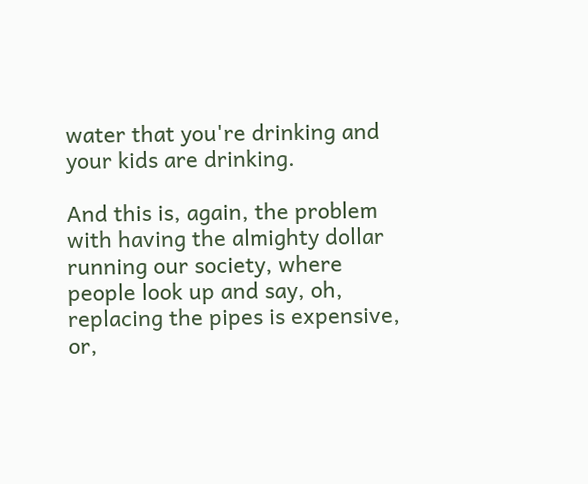water that you're drinking and your kids are drinking.

And this is, again, the problem with having the almighty dollar running our society, where people look up and say, oh, replacing the pipes is expensive, or,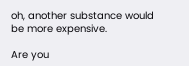oh, another substance would be more expensive.

Are you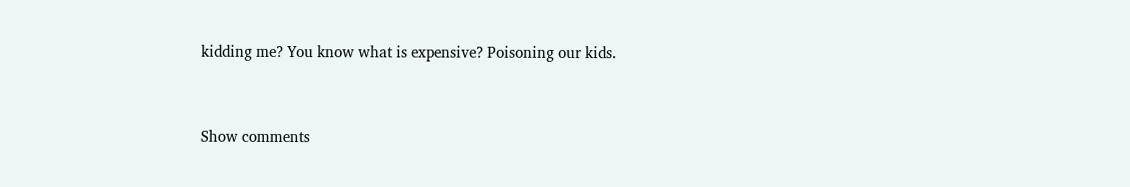kidding me? You know what is expensive? Poisoning our kids.


Show comments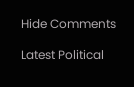Hide Comments

Latest Political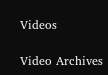Videos

Video Archives